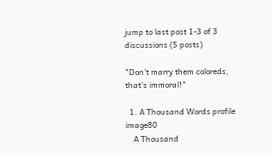jump to last post 1-3 of 3 discussions (5 posts)

"Don't marry them coloreds, that's immoral!"

  1. A Thousand Words profile image80
    A Thousand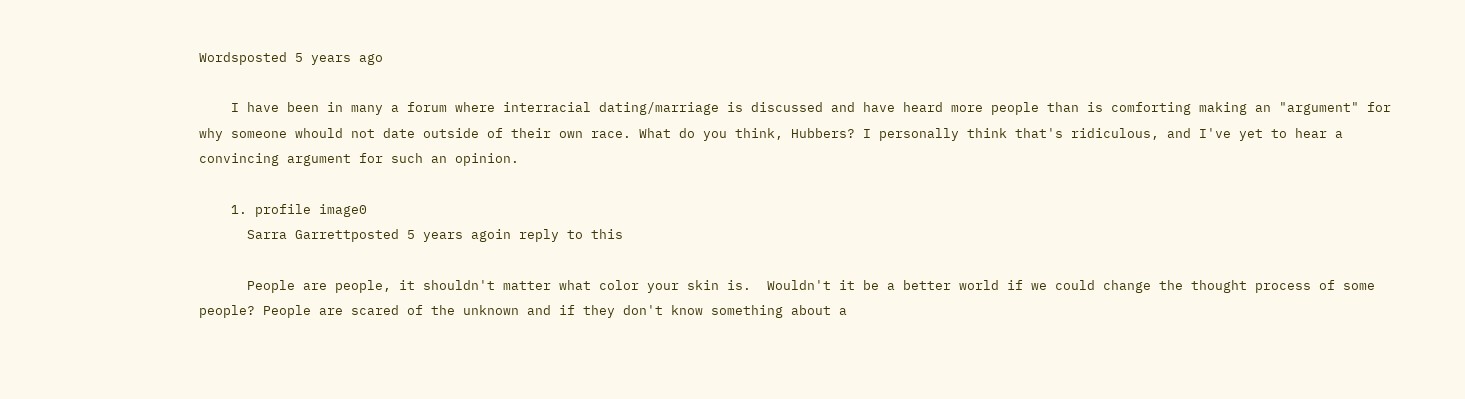Wordsposted 5 years ago

    I have been in many a forum where interracial dating/marriage is discussed and have heard more people than is comforting making an "argument" for why someone whould not date outside of their own race. What do you think, Hubbers? I personally think that's ridiculous, and I've yet to hear a convincing argument for such an opinion.

    1. profile image0
      Sarra Garrettposted 5 years agoin reply to this

      People are people, it shouldn't matter what color your skin is.  Wouldn't it be a better world if we could change the thought process of some people? People are scared of the unknown and if they don't know something about a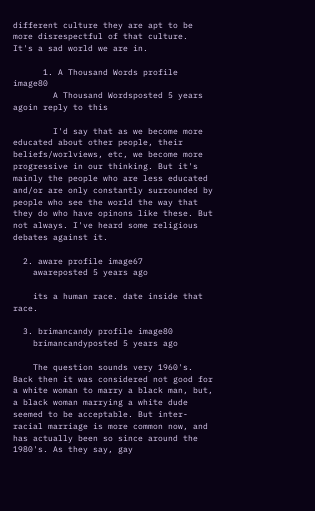different culture they are apt to be more disrespectful of that culture.  It's a sad world we are in.

      1. A Thousand Words profile image80
        A Thousand Wordsposted 5 years agoin reply to this

        I'd say that as we become more educated about other people, their beliefs/worlviews, etc, we become more progressive in our thinking. But it's mainly the people who are less educated and/or are only constantly surrounded by people who see the world the way that they do who have opinons like these. But not always. I've heard some religious debates against it.

  2. aware profile image67
    awareposted 5 years ago

    its a human race. date inside that race.

  3. brimancandy profile image80
    brimancandyposted 5 years ago

    The question sounds very 1960's. Back then it was considered not good for a white woman to marry a black man, but, a black woman marrying a white dude seemed to be acceptable. But inter-racial marriage is more common now, and has actually been so since around the 1980's. As they say, gay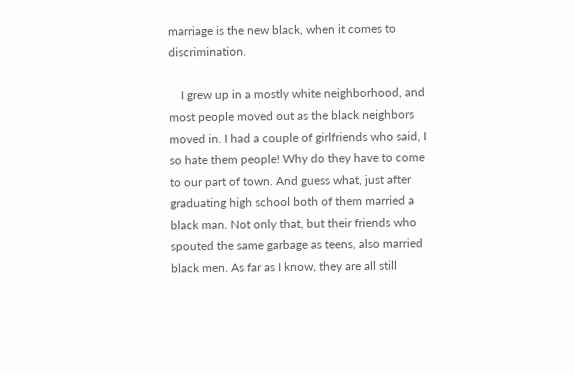marriage is the new black, when it comes to discrimination.

    I grew up in a mostly white neighborhood, and most people moved out as the black neighbors moved in. I had a couple of girlfriends who said, I so hate them people! Why do they have to come to our part of town. And guess what, just after graduating high school both of them married a black man. Not only that, but their friends who spouted the same garbage as teens, also married black men. As far as I know, they are all still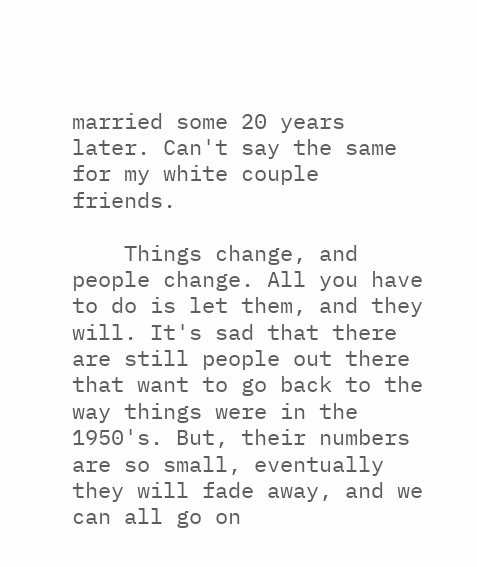married some 20 years later. Can't say the same for my white couple friends.

    Things change, and people change. All you have to do is let them, and they will. It's sad that there are still people out there that want to go back to the way things were in the 1950's. But, their numbers are so small, eventually they will fade away, and we can all go on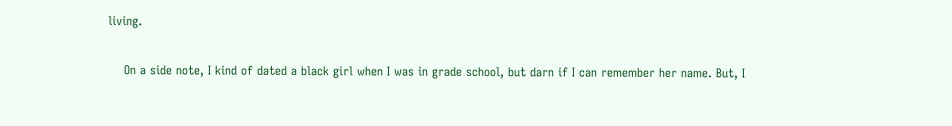living.

    On a side note, I kind of dated a black girl when I was in grade school, but darn if I can remember her name. But, I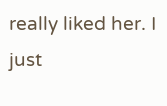really liked her. I just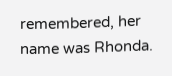remembered, her name was Rhonda.